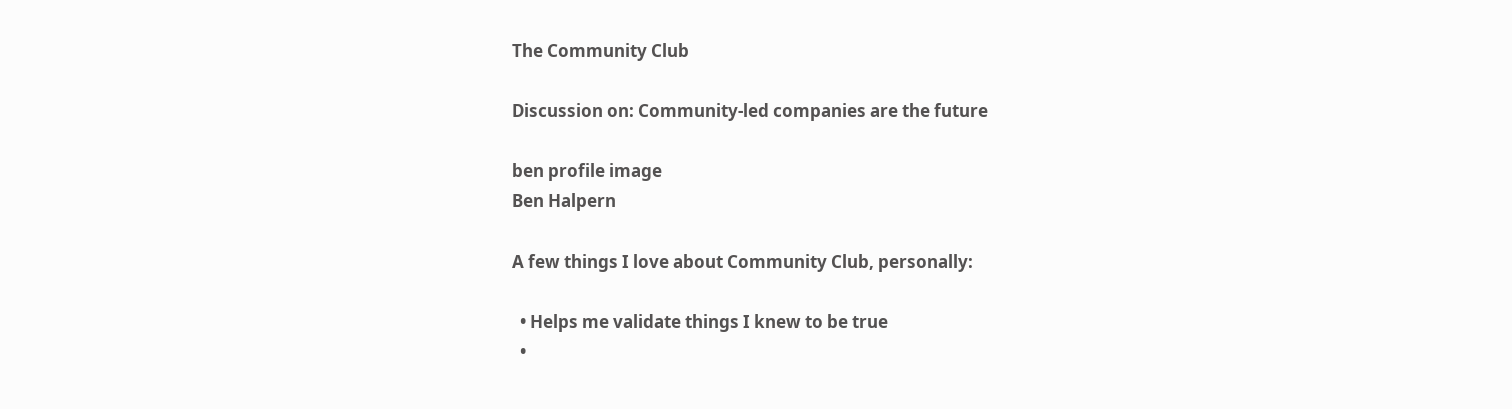The Community Club

Discussion on: Community-led companies are the future

ben profile image
Ben Halpern

A few things I love about Community Club, personally:

  • Helps me validate things I knew to be true
  •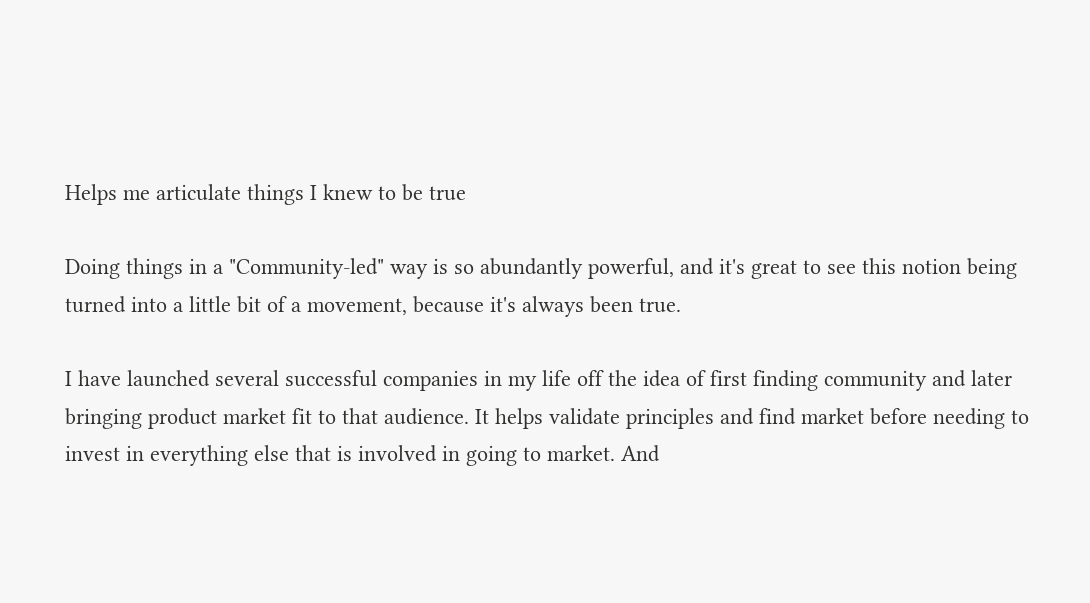Helps me articulate things I knew to be true

Doing things in a "Community-led" way is so abundantly powerful, and it's great to see this notion being turned into a little bit of a movement, because it's always been true.

I have launched several successful companies in my life off the idea of first finding community and later bringing product market fit to that audience. It helps validate principles and find market before needing to invest in everything else that is involved in going to market. And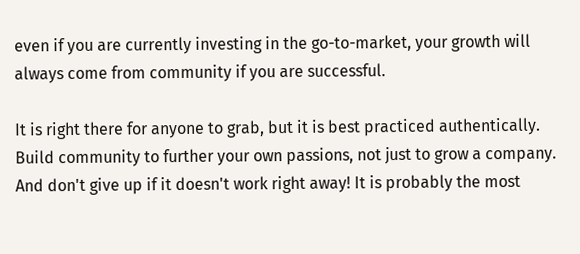even if you are currently investing in the go-to-market, your growth will always come from community if you are successful.

It is right there for anyone to grab, but it is best practiced authentically. Build community to further your own passions, not just to grow a company. And don't give up if it doesn't work right away! It is probably the most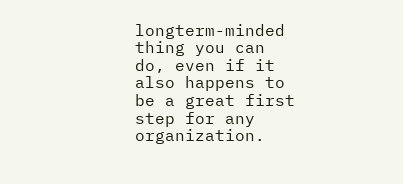longterm-minded thing you can do, even if it also happens to be a great first step for any organization.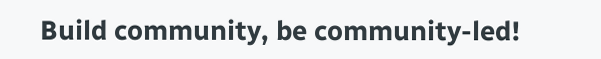Build community, be community-led!